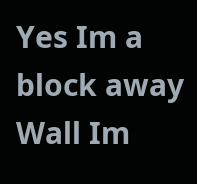Yes Im a block away Wall Im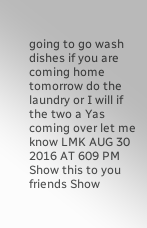going to go wash dishes if you are coming home tomorrow do the laundry or I will if the two a Yas coming over let me know LMK AUG 30 2016 AT 609 PM Show this to you friends Show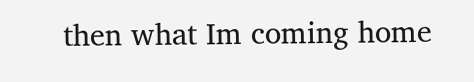then what Im coming home